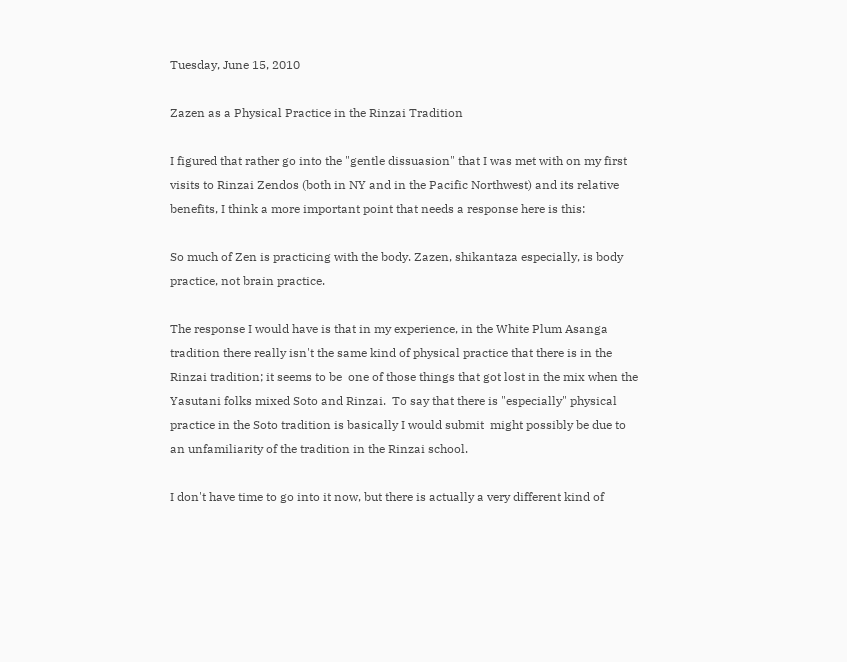Tuesday, June 15, 2010

Zazen as a Physical Practice in the Rinzai Tradition

I figured that rather go into the "gentle dissuasion" that I was met with on my first visits to Rinzai Zendos (both in NY and in the Pacific Northwest) and its relative benefits, I think a more important point that needs a response here is this:

So much of Zen is practicing with the body. Zazen, shikantaza especially, is body practice, not brain practice.

The response I would have is that in my experience, in the White Plum Asanga tradition there really isn't the same kind of physical practice that there is in the Rinzai tradition; it seems to be  one of those things that got lost in the mix when the Yasutani folks mixed Soto and Rinzai.  To say that there is "especially" physical practice in the Soto tradition is basically I would submit  might possibly be due to an unfamiliarity of the tradition in the Rinzai school.

I don't have time to go into it now, but there is actually a very different kind of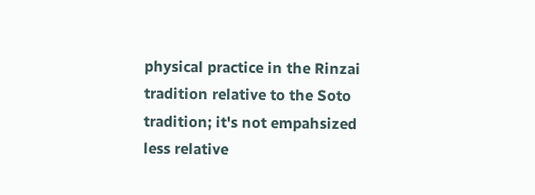physical practice in the Rinzai tradition relative to the Soto tradition; it's not empahsized less relative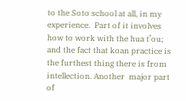to the Soto school at all, in my experience.  Part of it involves how to work with the hua t’ou; and the fact that koan practice is the furthest thing there is from intellection. Another  major part of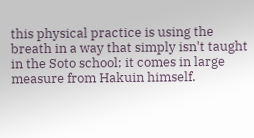this physical practice is using the breath in a way that simply isn't taught in the Soto school; it comes in large measure from Hakuin himself.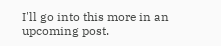I'll go into this more in an upcoming post.